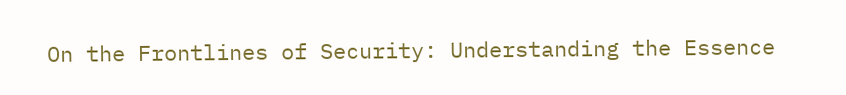On the Frontlines of Security: Understanding the Essence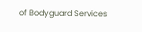of Bodyguard Services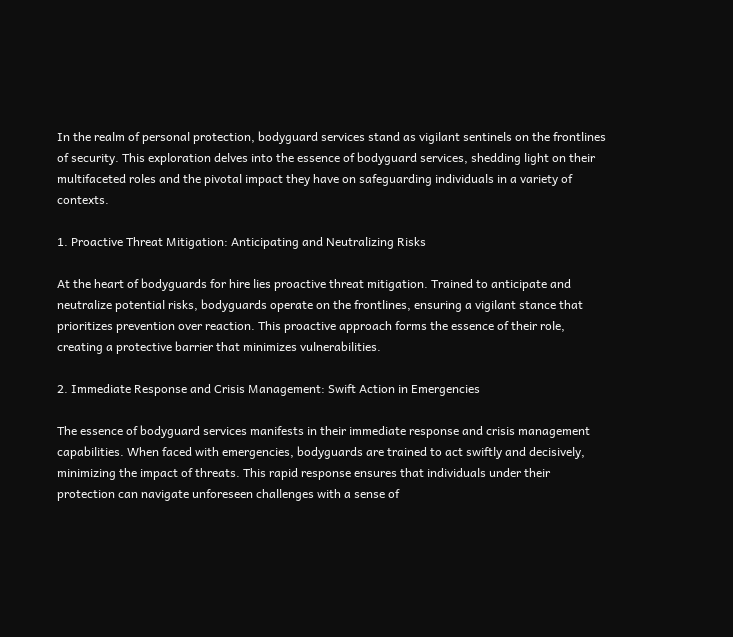In the realm of personal protection, bodyguard services stand as vigilant sentinels on the frontlines of security. This exploration delves into the essence of bodyguard services, shedding light on their multifaceted roles and the pivotal impact they have on safeguarding individuals in a variety of contexts.

1. Proactive Threat Mitigation: Anticipating and Neutralizing Risks

At the heart of bodyguards for hire lies proactive threat mitigation. Trained to anticipate and neutralize potential risks, bodyguards operate on the frontlines, ensuring a vigilant stance that prioritizes prevention over reaction. This proactive approach forms the essence of their role, creating a protective barrier that minimizes vulnerabilities.

2. Immediate Response and Crisis Management: Swift Action in Emergencies

The essence of bodyguard services manifests in their immediate response and crisis management capabilities. When faced with emergencies, bodyguards are trained to act swiftly and decisively, minimizing the impact of threats. This rapid response ensures that individuals under their protection can navigate unforeseen challenges with a sense of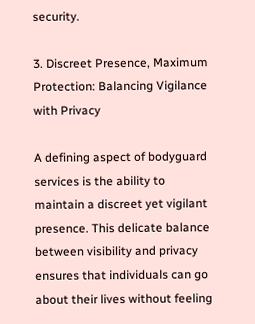security.

3. Discreet Presence, Maximum Protection: Balancing Vigilance with Privacy

A defining aspect of bodyguard services is the ability to maintain a discreet yet vigilant presence. This delicate balance between visibility and privacy ensures that individuals can go about their lives without feeling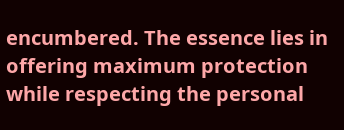encumbered. The essence lies in offering maximum protection while respecting the personal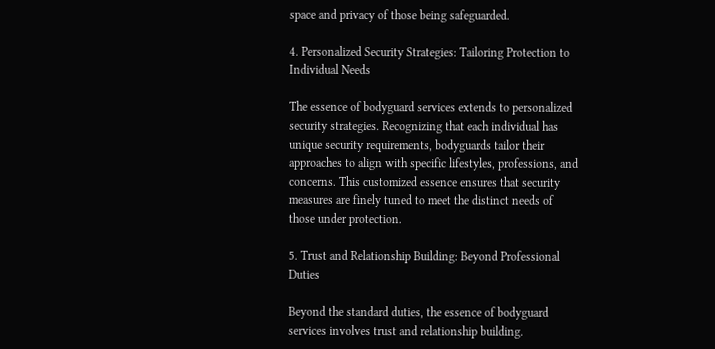space and privacy of those being safeguarded.

4. Personalized Security Strategies: Tailoring Protection to Individual Needs

The essence of bodyguard services extends to personalized security strategies. Recognizing that each individual has unique security requirements, bodyguards tailor their approaches to align with specific lifestyles, professions, and concerns. This customized essence ensures that security measures are finely tuned to meet the distinct needs of those under protection.

5. Trust and Relationship Building: Beyond Professional Duties

Beyond the standard duties, the essence of bodyguard services involves trust and relationship building.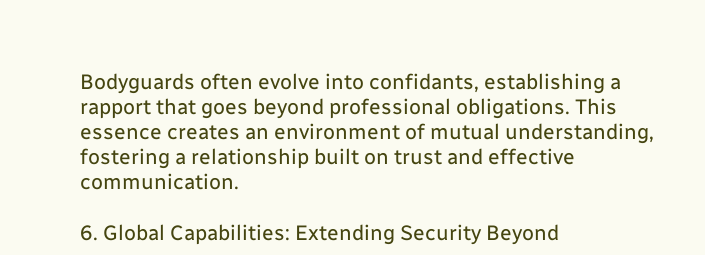Bodyguards often evolve into confidants, establishing a rapport that goes beyond professional obligations. This essence creates an environment of mutual understanding, fostering a relationship built on trust and effective communication.

6. Global Capabilities: Extending Security Beyond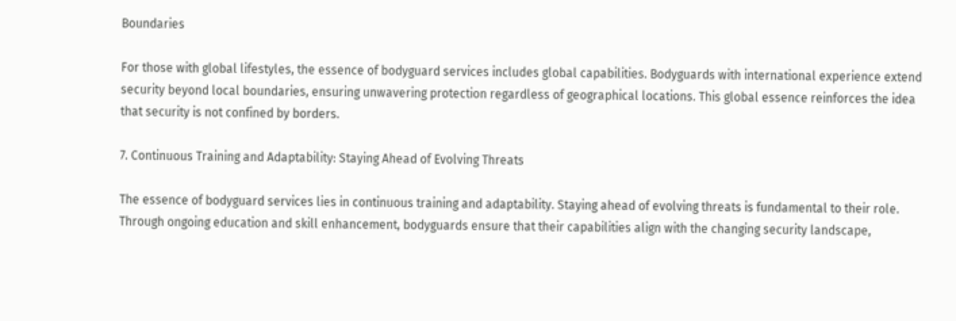Boundaries

For those with global lifestyles, the essence of bodyguard services includes global capabilities. Bodyguards with international experience extend security beyond local boundaries, ensuring unwavering protection regardless of geographical locations. This global essence reinforces the idea that security is not confined by borders.

7. Continuous Training and Adaptability: Staying Ahead of Evolving Threats

The essence of bodyguard services lies in continuous training and adaptability. Staying ahead of evolving threats is fundamental to their role. Through ongoing education and skill enhancement, bodyguards ensure that their capabilities align with the changing security landscape,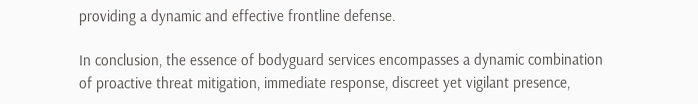providing a dynamic and effective frontline defense.

In conclusion, the essence of bodyguard services encompasses a dynamic combination of proactive threat mitigation, immediate response, discreet yet vigilant presence,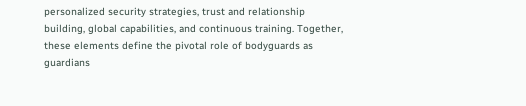personalized security strategies, trust and relationship building, global capabilities, and continuous training. Together, these elements define the pivotal role of bodyguards as guardians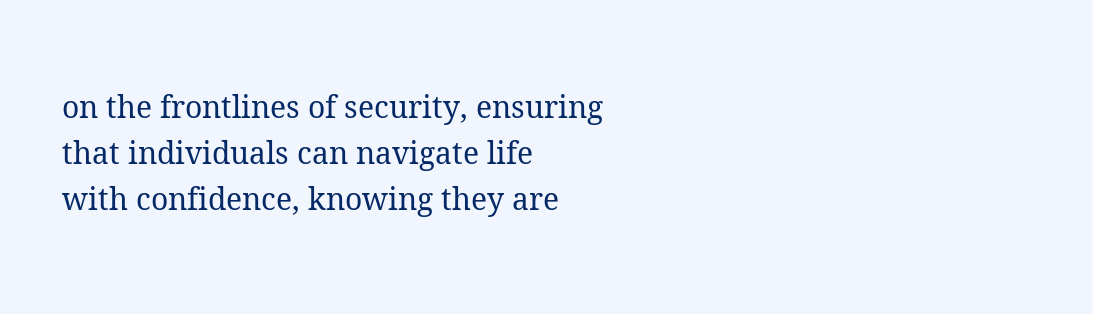on the frontlines of security, ensuring that individuals can navigate life with confidence, knowing they are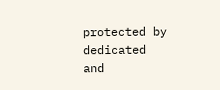protected by dedicated and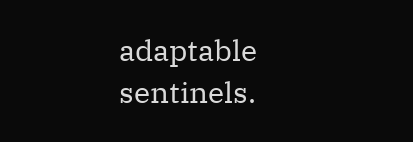adaptable sentinels.